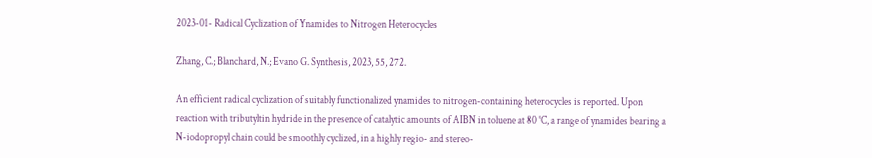2023-01- Radical Cyclization of Ynamides to Nitrogen Heterocycles

Zhang, C.; Blanchard, N.; Evano G. Synthesis, 2023, 55, 272.

An efficient radical cyclization of suitably functionalized ynamides to nitrogen-containing heterocycles is reported. Upon reaction with tributyltin hydride in the presence of catalytic amounts of AIBN in toluene at 80 °C, a range of ynamides bearing a N-iodopropyl chain could be smoothly cyclized, in a highly regio- and stereo-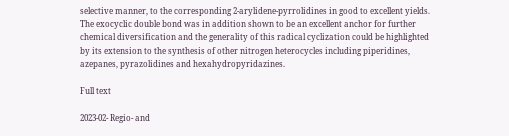selective manner, to the corresponding 2-arylidene-pyrrolidines in good to excellent yields. The exocyclic double bond was in addition shown to be an excellent anchor for further chemical diversification and the generality of this radical cyclization could be highlighted by its extension to the synthesis of other nitrogen heterocycles including piperidines, azepanes, pyrazolidines and hexahydropyridazines.

Full text

2023-02- Regio- and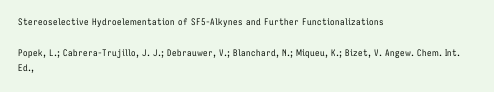Stereoselective Hydroelementation of SF5-Alkynes and Further Functionalizations

Popek, L.; Cabrera-Trujillo, J. J.; Debrauwer, V.; Blanchard, N.; Miqueu, K.; Bizet, V. Angew. Chem. Int. Ed.,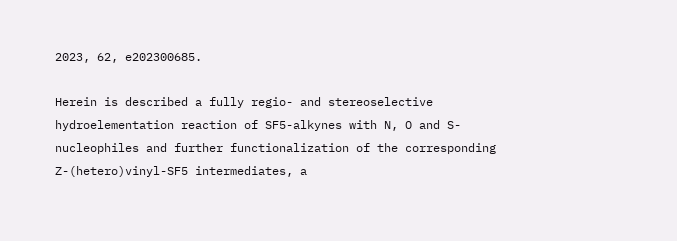2023, 62, e202300685.

Herein is described a fully regio- and stereoselective hydroelementation reaction of SF5-alkynes with N, O and S-nucleophiles and further functionalization of the corresponding Z-(hetero)vinyl-SF5 intermediates, a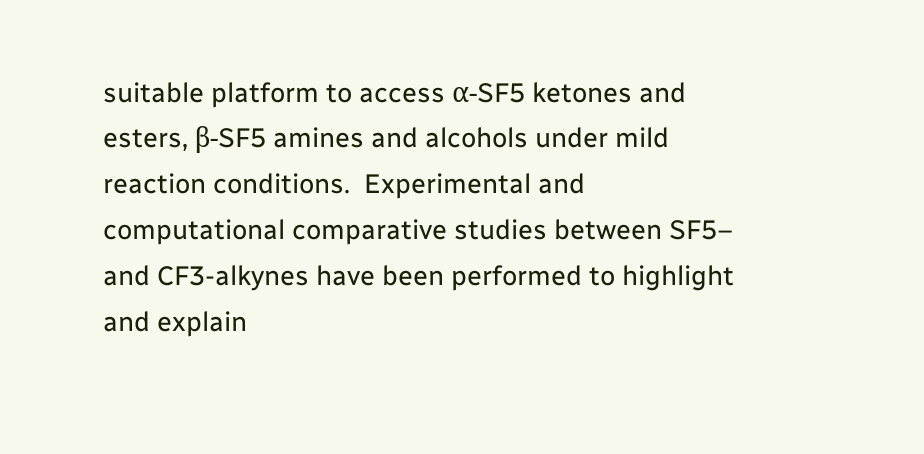suitable platform to access α-SF5 ketones and esters, β-SF5 amines and alcohols under mild reaction conditions.  Experimental and computational comparative studies between SF5– and CF3-alkynes have been performed to highlight and explain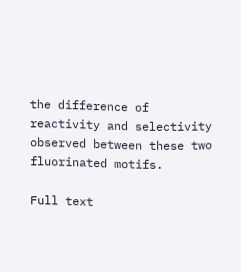the difference of reactivity and selectivity observed between these two fluorinated motifs.

Full text